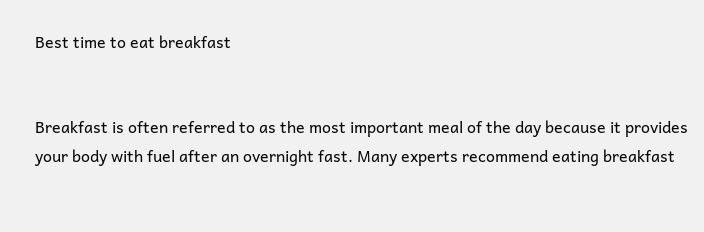Best time to eat breakfast


Breakfast is often referred to as the most important meal of the day because it provides your body with fuel after an overnight fast. Many experts recommend eating breakfast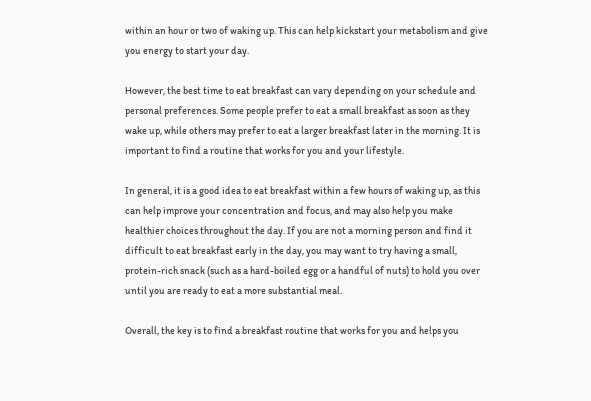within an hour or two of waking up. This can help kickstart your metabolism and give you energy to start your day.

However, the best time to eat breakfast can vary depending on your schedule and personal preferences. Some people prefer to eat a small breakfast as soon as they wake up, while others may prefer to eat a larger breakfast later in the morning. It is important to find a routine that works for you and your lifestyle.

In general, it is a good idea to eat breakfast within a few hours of waking up, as this can help improve your concentration and focus, and may also help you make healthier choices throughout the day. If you are not a morning person and find it difficult to eat breakfast early in the day, you may want to try having a small, protein-rich snack (such as a hard-boiled egg or a handful of nuts) to hold you over until you are ready to eat a more substantial meal.

Overall, the key is to find a breakfast routine that works for you and helps you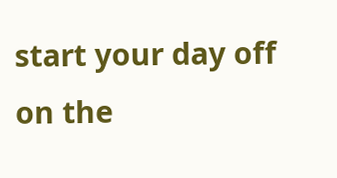start your day off on the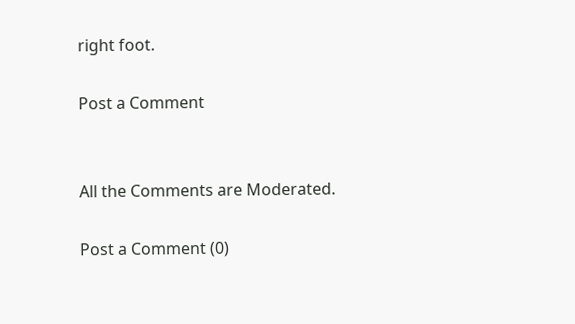right foot.

Post a Comment


All the Comments are Moderated.

Post a Comment (0)